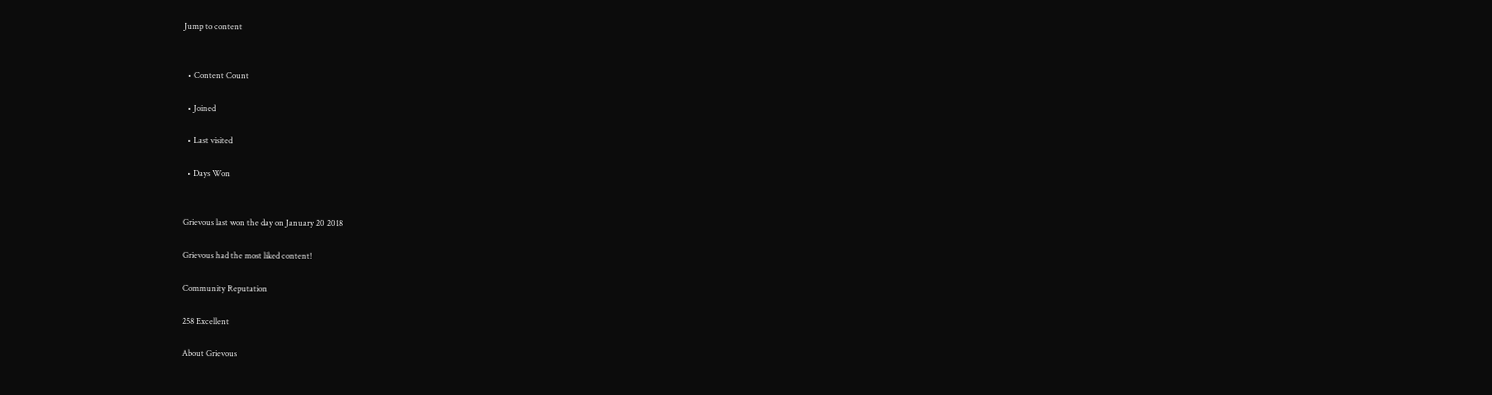Jump to content


  • Content Count

  • Joined

  • Last visited

  • Days Won


Grievous last won the day on January 20 2018

Grievous had the most liked content!

Community Reputation

258 Excellent

About Grievous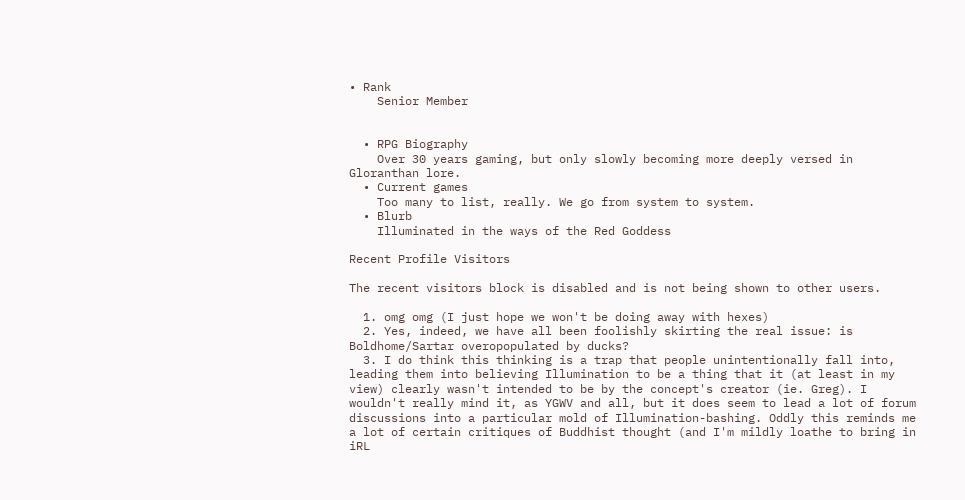• Rank
    Senior Member


  • RPG Biography
    Over 30 years gaming, but only slowly becoming more deeply versed in Gloranthan lore.
  • Current games
    Too many to list, really. We go from system to system.
  • Blurb
    Illuminated in the ways of the Red Goddess

Recent Profile Visitors

The recent visitors block is disabled and is not being shown to other users.

  1. omg omg (I just hope we won't be doing away with hexes)
  2. Yes, indeed, we have all been foolishly skirting the real issue: is Boldhome/Sartar overopopulated by ducks?
  3. I do think this thinking is a trap that people unintentionally fall into, leading them into believing Illumination to be a thing that it (at least in my view) clearly wasn't intended to be by the concept's creator (ie. Greg). I wouldn't really mind it, as YGWV and all, but it does seem to lead a lot of forum discussions into a particular mold of Illumination-bashing. Oddly this reminds me a lot of certain critiques of Buddhist thought (and I'm mildly loathe to bring in iRL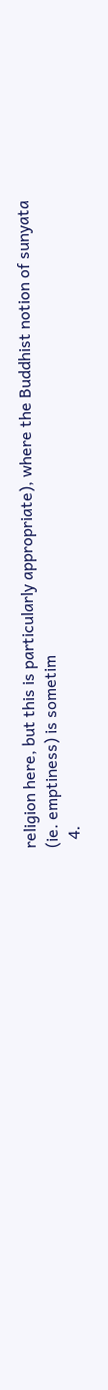religion here, but this is particularly appropriate), where the Buddhist notion of sunyata (ie. emptiness) is sometim
  4.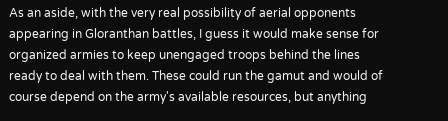As an aside, with the very real possibility of aerial opponents appearing in Gloranthan battles, I guess it would make sense for organized armies to keep unengaged troops behind the lines ready to deal with them. These could run the gamut and would of course depend on the army's available resources, but anything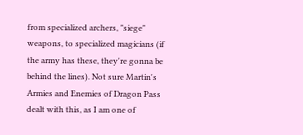from specialized archers, "siege" weapons, to specialized magicians (if the army has these, they're gonna be behind the lines). Not sure Martin's Armies and Enemies of Dragon Pass dealt with this, as I am one of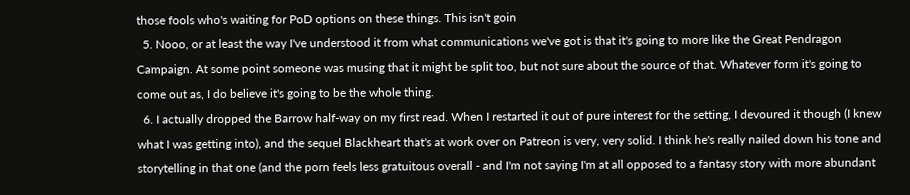those fools who's waiting for PoD options on these things. This isn't goin
  5. Nooo, or at least the way I've understood it from what communications we've got is that it's going to more like the Great Pendragon Campaign. At some point someone was musing that it might be split too, but not sure about the source of that. Whatever form it's going to come out as, I do believe it's going to be the whole thing.
  6. I actually dropped the Barrow half-way on my first read. When I restarted it out of pure interest for the setting, I devoured it though (I knew what I was getting into), and the sequel Blackheart that's at work over on Patreon is very, very solid. I think he's really nailed down his tone and storytelling in that one (and the porn feels less gratuitous overall - and I'm not saying I'm at all opposed to a fantasy story with more abundant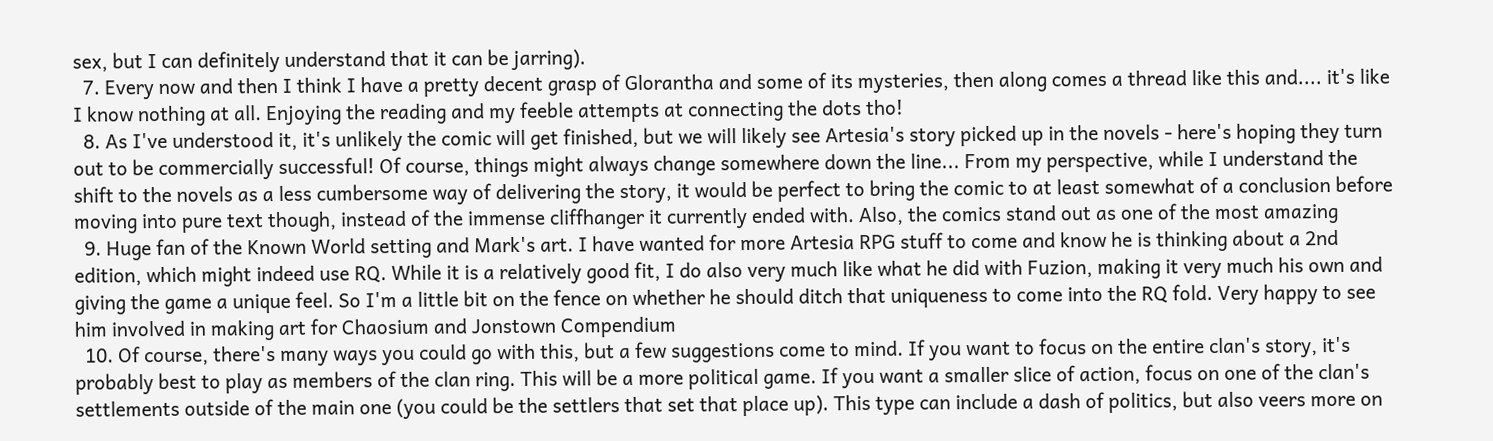sex, but I can definitely understand that it can be jarring).
  7. Every now and then I think I have a pretty decent grasp of Glorantha and some of its mysteries, then along comes a thread like this and.... it's like I know nothing at all. Enjoying the reading and my feeble attempts at connecting the dots tho!
  8. As I've understood it, it's unlikely the comic will get finished, but we will likely see Artesia's story picked up in the novels - here's hoping they turn out to be commercially successful! Of course, things might always change somewhere down the line... From my perspective, while I understand the shift to the novels as a less cumbersome way of delivering the story, it would be perfect to bring the comic to at least somewhat of a conclusion before moving into pure text though, instead of the immense cliffhanger it currently ended with. Also, the comics stand out as one of the most amazing
  9. Huge fan of the Known World setting and Mark's art. I have wanted for more Artesia RPG stuff to come and know he is thinking about a 2nd edition, which might indeed use RQ. While it is a relatively good fit, I do also very much like what he did with Fuzion, making it very much his own and giving the game a unique feel. So I'm a little bit on the fence on whether he should ditch that uniqueness to come into the RQ fold. Very happy to see him involved in making art for Chaosium and Jonstown Compendium
  10. Of course, there's many ways you could go with this, but a few suggestions come to mind. If you want to focus on the entire clan's story, it's probably best to play as members of the clan ring. This will be a more political game. If you want a smaller slice of action, focus on one of the clan's settlements outside of the main one (you could be the settlers that set that place up). This type can include a dash of politics, but also veers more on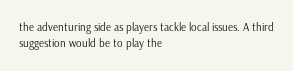the adventuring side as players tackle local issues. A third suggestion would be to play the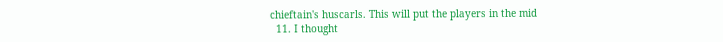chieftain's huscarls. This will put the players in the mid
  11. I thought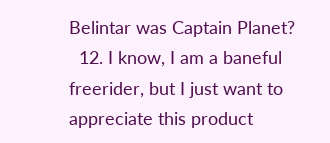Belintar was Captain Planet?
  12. I know, I am a baneful freerider, but I just want to appreciate this product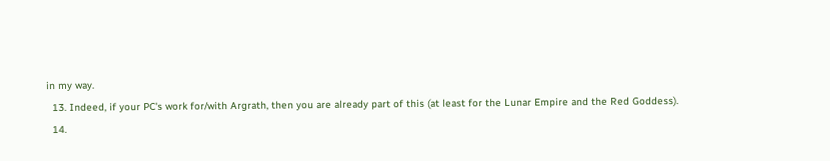in my way.
  13. Indeed, if your PC's work for/with Argrath, then you are already part of this (at least for the Lunar Empire and the Red Goddess).
  14.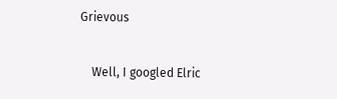Grievous


    Well, I googled Elric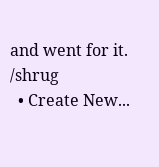and went for it. /shrug
  • Create New...